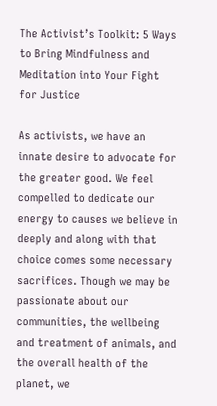The Activist’s Toolkit: 5 Ways to Bring Mindfulness and Meditation into Your Fight for Justice

As activists, we have an innate desire to advocate for the greater good. We feel compelled to dedicate our energy to causes we believe in deeply and along with that choice comes some necessary sacrifices. Though we may be passionate about our communities, the wellbeing and treatment of animals, and the overall health of the planet, we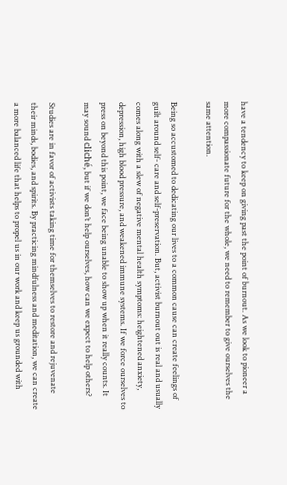have a tendency to keep on giving past the point of burnout. As we look to pioneer a more compassionate future for the whole, we need to remember to give ourselves the same attention.

Being so accustomed to dedicating our lives to a common cause can create feelings of guilt around self- care and self-preservation. But, activist burnout out is real and usually comes along with a slew of negative mental health symptoms: heightened anxiety, depression, high blood pressure, and weakened immune systems. If we force ourselves to press on beyond this point, we face being unable to show up when it really counts. It may sound cliché, but if we don’t help ourselves, how can we expect to help others?

Studies are in favor of activists taking time for themselves to restore and rejuvenate their minds, bodies, and spirits. By practicing mindfulness and meditation, we can create a more balanced life that helps to propel us in our work and keep us grounded with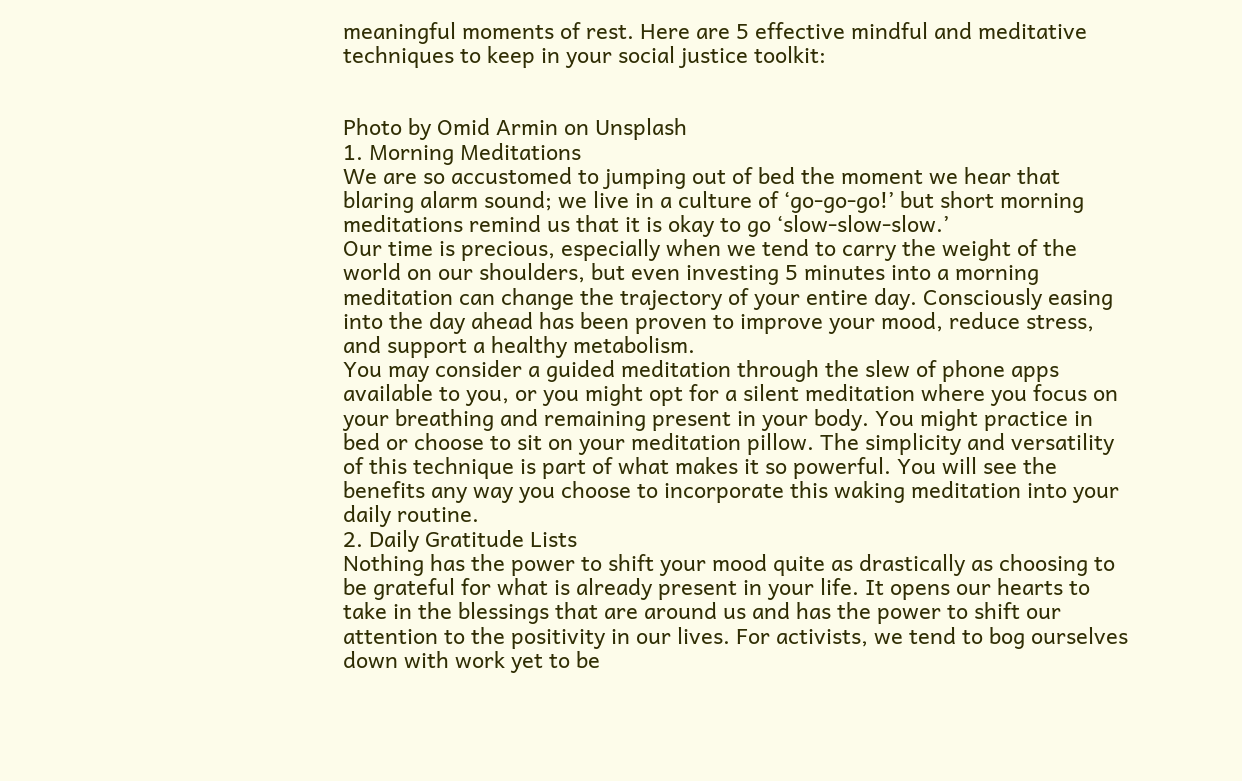meaningful moments of rest. Here are 5 effective mindful and meditative techniques to keep in your social justice toolkit:


Photo by Omid Armin on Unsplash
1. Morning Meditations
We are so accustomed to jumping out of bed the moment we hear that blaring alarm sound; we live in a culture of ‘go-go-go!’ but short morning meditations remind us that it is okay to go ‘slow-slow-slow.’
Our time is precious, especially when we tend to carry the weight of the world on our shoulders, but even investing 5 minutes into a morning meditation can change the trajectory of your entire day. Consciously easing into the day ahead has been proven to improve your mood, reduce stress, and support a healthy metabolism.
You may consider a guided meditation through the slew of phone apps available to you, or you might opt for a silent meditation where you focus on your breathing and remaining present in your body. You might practice in bed or choose to sit on your meditation pillow. The simplicity and versatility of this technique is part of what makes it so powerful. You will see the benefits any way you choose to incorporate this waking meditation into your daily routine.
2. Daily Gratitude Lists
Nothing has the power to shift your mood quite as drastically as choosing to be grateful for what is already present in your life. It opens our hearts to take in the blessings that are around us and has the power to shift our attention to the positivity in our lives. For activists, we tend to bog ourselves down with work yet to be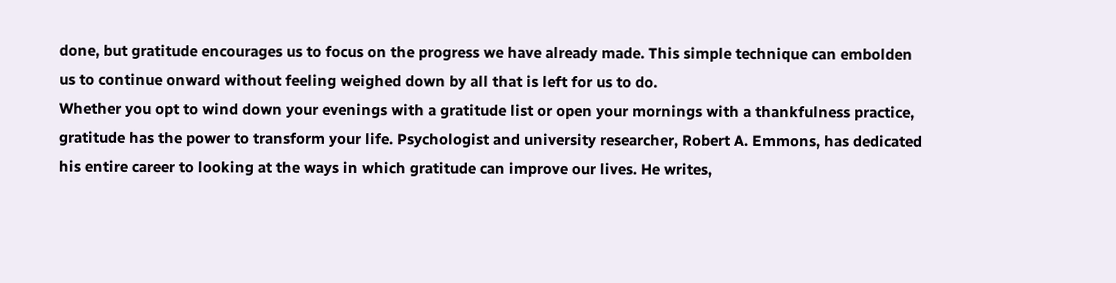done, but gratitude encourages us to focus on the progress we have already made. This simple technique can embolden us to continue onward without feeling weighed down by all that is left for us to do.
Whether you opt to wind down your evenings with a gratitude list or open your mornings with a thankfulness practice, gratitude has the power to transform your life. Psychologist and university researcher, Robert A. Emmons, has dedicated his entire career to looking at the ways in which gratitude can improve our lives. He writes,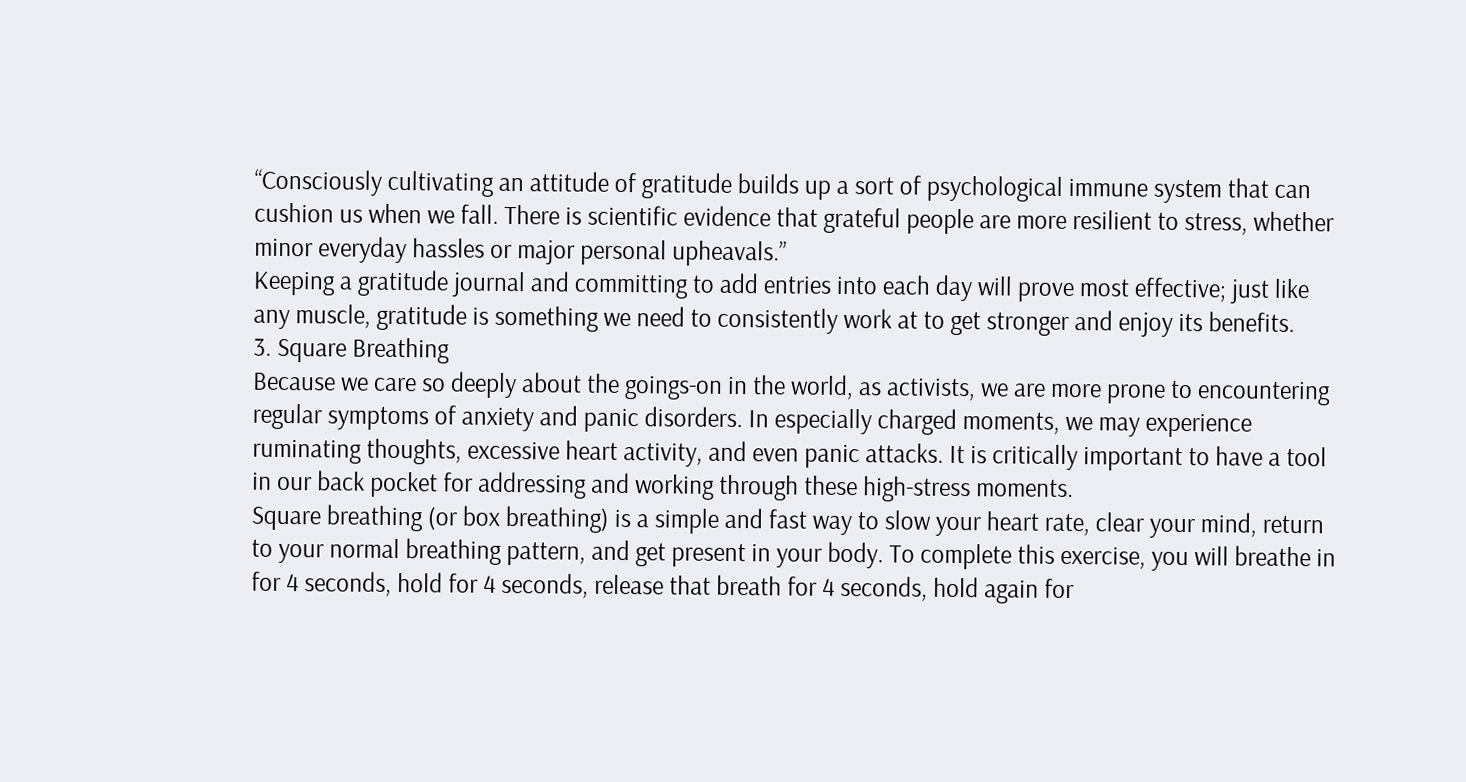“Consciously cultivating an attitude of gratitude builds up a sort of psychological immune system that can cushion us when we fall. There is scientific evidence that grateful people are more resilient to stress, whether minor everyday hassles or major personal upheavals.”
Keeping a gratitude journal and committing to add entries into each day will prove most effective; just like any muscle, gratitude is something we need to consistently work at to get stronger and enjoy its benefits.
3. Square Breathing
Because we care so deeply about the goings-on in the world, as activists, we are more prone to encountering regular symptoms of anxiety and panic disorders. In especially charged moments, we may experience ruminating thoughts, excessive heart activity, and even panic attacks. It is critically important to have a tool in our back pocket for addressing and working through these high-stress moments.
Square breathing (or box breathing) is a simple and fast way to slow your heart rate, clear your mind, return to your normal breathing pattern, and get present in your body. To complete this exercise, you will breathe in for 4 seconds, hold for 4 seconds, release that breath for 4 seconds, hold again for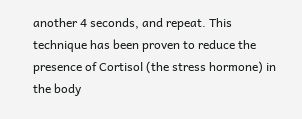another 4 seconds, and repeat. This technique has been proven to reduce the presence of Cortisol (the stress hormone) in the body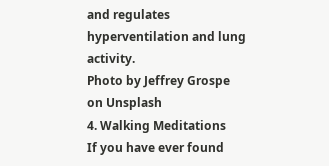and regulates hyperventilation and lung activity.
Photo by Jeffrey Grospe on Unsplash
4. Walking Meditations
If you have ever found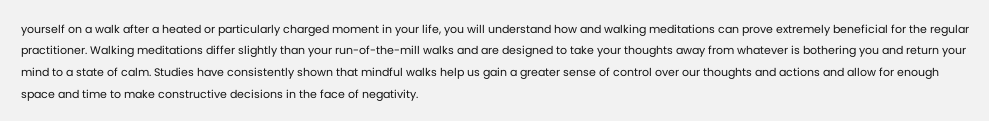yourself on a walk after a heated or particularly charged moment in your life, you will understand how and walking meditations can prove extremely beneficial for the regular practitioner. Walking meditations differ slightly than your run-of-the-mill walks and are designed to take your thoughts away from whatever is bothering you and return your mind to a state of calm. Studies have consistently shown that mindful walks help us gain a greater sense of control over our thoughts and actions and allow for enough space and time to make constructive decisions in the face of negativity.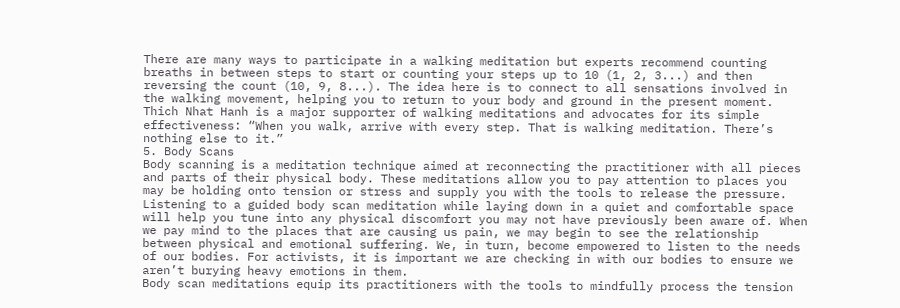There are many ways to participate in a walking meditation but experts recommend counting breaths in between steps to start or counting your steps up to 10 (1, 2, 3...) and then reversing the count (10, 9, 8...). The idea here is to connect to all sensations involved in the walking movement, helping you to return to your body and ground in the present moment. Thich Nhat Hanh is a major supporter of walking meditations and advocates for its simple effectiveness: “When you walk, arrive with every step. That is walking meditation. There’s nothing else to it.”
5. Body Scans
Body scanning is a meditation technique aimed at reconnecting the practitioner with all pieces and parts of their physical body. These meditations allow you to pay attention to places you may be holding onto tension or stress and supply you with the tools to release the pressure. Listening to a guided body scan meditation while laying down in a quiet and comfortable space will help you tune into any physical discomfort you may not have previously been aware of. When we pay mind to the places that are causing us pain, we may begin to see the relationship between physical and emotional suffering. We, in turn, become empowered to listen to the needs of our bodies. For activists, it is important we are checking in with our bodies to ensure we aren’t burying heavy emotions in them.
Body scan meditations equip its practitioners with the tools to mindfully process the tension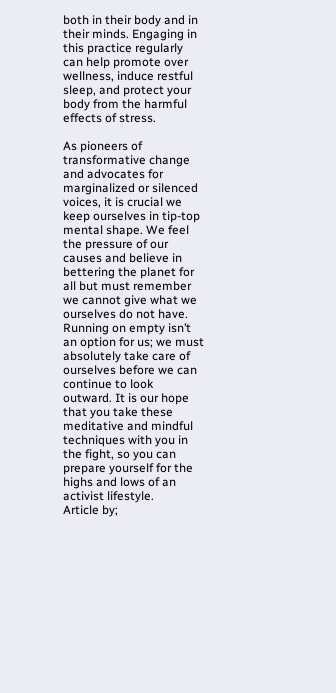both in their body and in their minds. Engaging in this practice regularly can help promote over wellness, induce restful sleep, and protect your body from the harmful effects of stress.

As pioneers of transformative change and advocates for marginalized or silenced voices, it is crucial we keep ourselves in tip-top mental shape. We feel the pressure of our causes and believe in bettering the planet for all but must remember we cannot give what we ourselves do not have. Running on empty isn’t an option for us; we must absolutely take care of ourselves before we can continue to look outward. It is our hope that you take these meditative and mindful techniques with you in the fight, so you can prepare yourself for the highs and lows of an activist lifestyle.
Article by;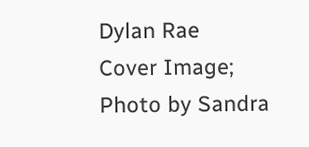Dylan Rae
Cover Image;  Photo by Sandra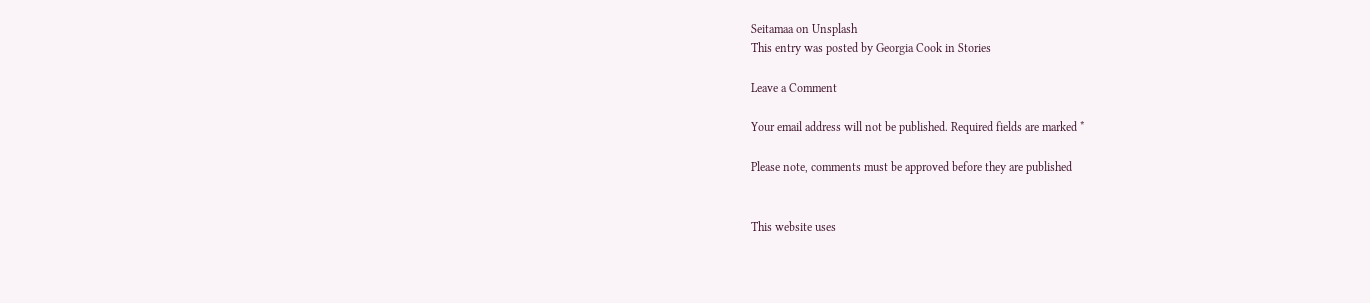Seitamaa on Unsplash
This entry was posted by Georgia Cook in Stories

Leave a Comment

Your email address will not be published. Required fields are marked *

Please note, comments must be approved before they are published


This website uses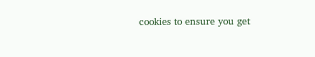cookies to ensure you get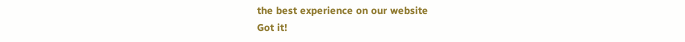the best experience on our website
Got it!